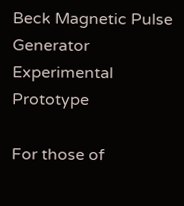Beck Magnetic Pulse Generator Experimental Prototype

For those of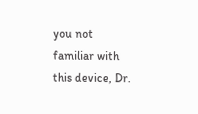you not familiar with this device, Dr.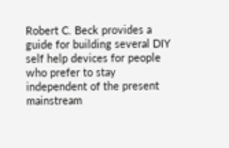Robert C. Beck provides a guide for building several DIY self help devices for people who prefer to stay independent of the present mainstream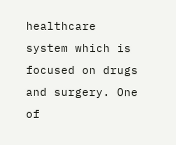healthcare system which is focused on drugs and surgery. One of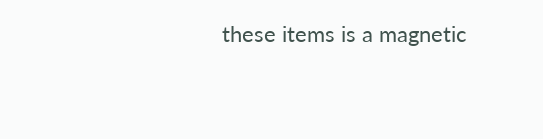these items is a magnetic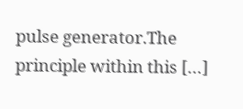pulse generator.The principle within this […]